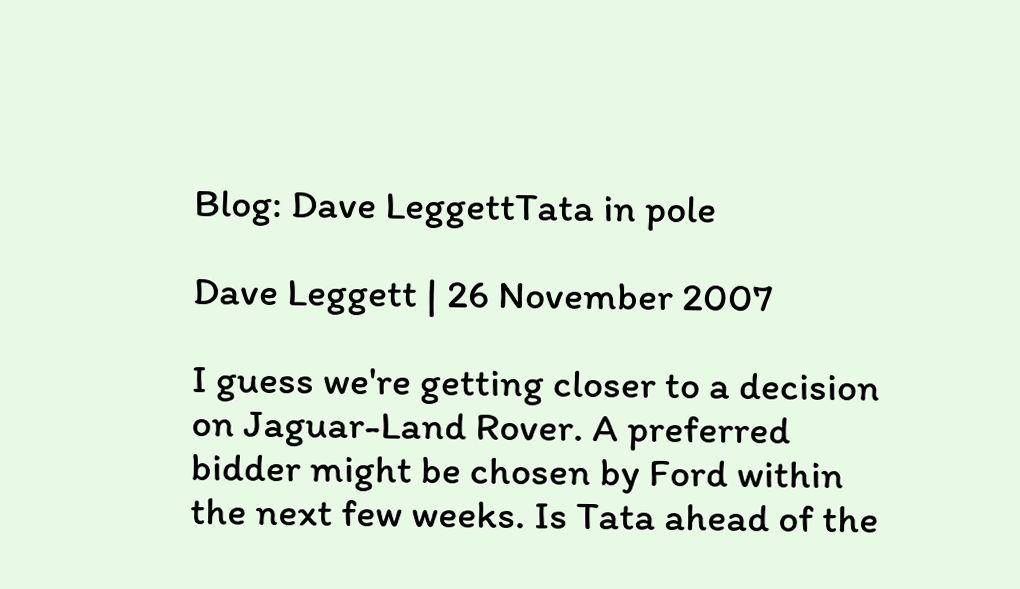Blog: Dave LeggettTata in pole

Dave Leggett | 26 November 2007

I guess we're getting closer to a decision on Jaguar-Land Rover. A preferred bidder might be chosen by Ford within the next few weeks. Is Tata ahead of the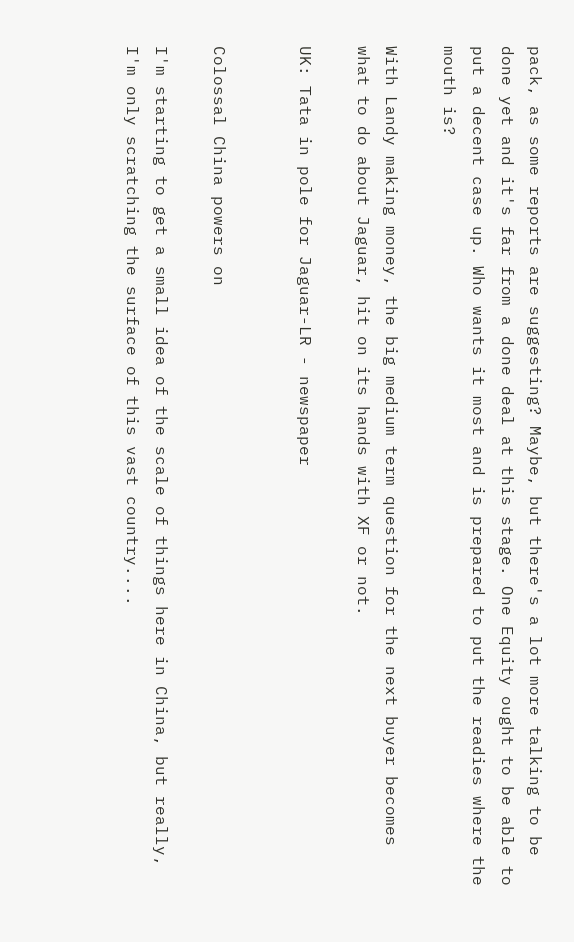pack, as some reports are suggesting? Maybe, but there's a lot more talking to be done yet and it's far from a done deal at this stage. One Equity ought to be able to put a decent case up. Who wants it most and is prepared to put the readies where the mouth is?

With Landy making money, the big medium term question for the next buyer becomes what to do about Jaguar, hit on its hands with XF or not.

UK: Tata in pole for Jaguar-LR - newspaper


Colossal China powers on

I'm starting to get a small idea of the scale of things here in China, but really, I'm only scratching the surface of this vast country....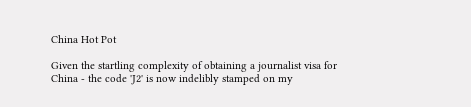China Hot Pot

Given the startling complexity of obtaining a journalist visa for China - the code 'J2' is now indelibly stamped on my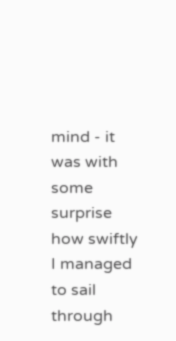mind - it was with some surprise how swiftly I managed to sail through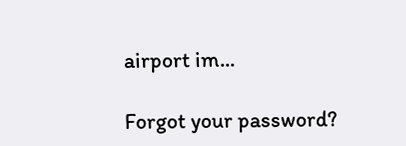airport im...

Forgot your password?